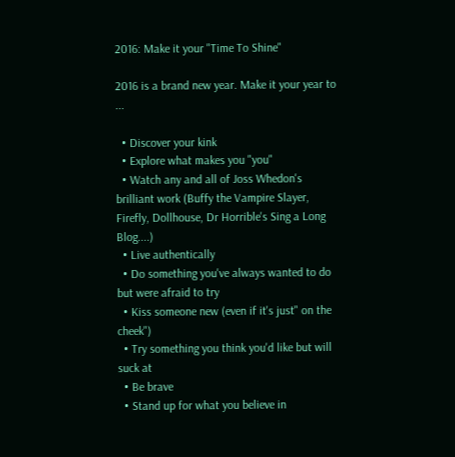2016: Make it your "Time To Shine"

2016 is a brand new year. Make it your year to ...

  • Discover your kink
  • Explore what makes you "you"
  • Watch any and all of Joss Whedon's brilliant work (Buffy the Vampire Slayer, Firefly, Dollhouse, Dr Horrible's Sing a Long Blog....)
  • Live authentically
  • Do something you've always wanted to do but were afraid to try
  • Kiss someone new (even if it's just" on the cheek")
  • Try something you think you'd like but will suck at
  • Be brave
  • Stand up for what you believe in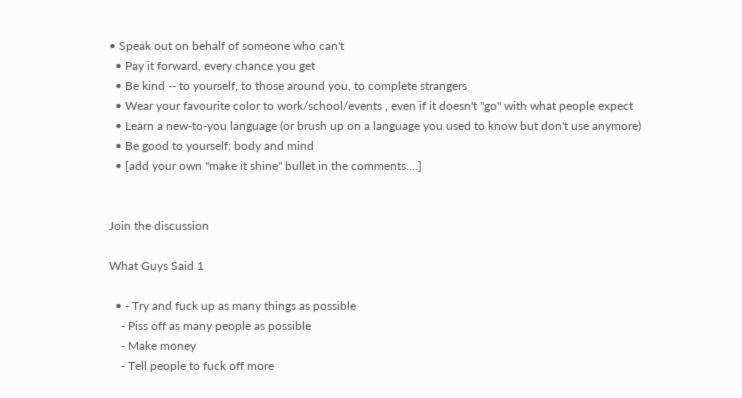• Speak out on behalf of someone who can't
  • Pay it forward, every chance you get
  • Be kind -- to yourself, to those around you, to complete strangers
  • Wear your favourite color to work/school/events , even if it doesn't "go" with what people expect
  • Learn a new-to-you language (or brush up on a language you used to know but don't use anymore)
  • Be good to yourself: body and mind
  • [add your own "make it shine" bullet in the comments....]


Join the discussion

What Guys Said 1

  • - Try and fuck up as many things as possible
    - Piss off as many people as possible
    - Make money
    - Tell people to fuck off more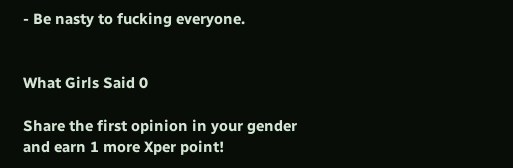- Be nasty to fucking everyone.


What Girls Said 0

Share the first opinion in your gender
and earn 1 more Xper point!